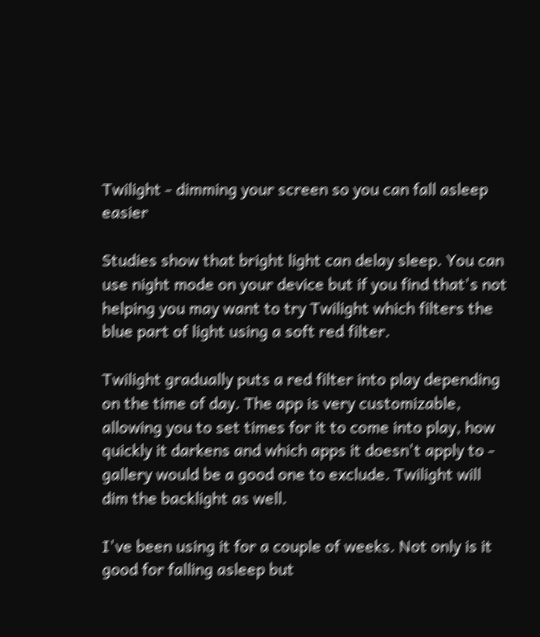Twilight - dimming your screen so you can fall asleep easier

Studies show that bright light can delay sleep. You can use night mode on your device but if you find that's not helping you may want to try Twilight which filters the blue part of light using a soft red filter.

Twilight gradually puts a red filter into play depending on the time of day. The app is very customizable, allowing you to set times for it to come into play, how quickly it darkens and which apps it doesn't apply to - gallery would be a good one to exclude. Twilight will dim the backlight as well.

I've been using it for a couple of weeks. Not only is it good for falling asleep but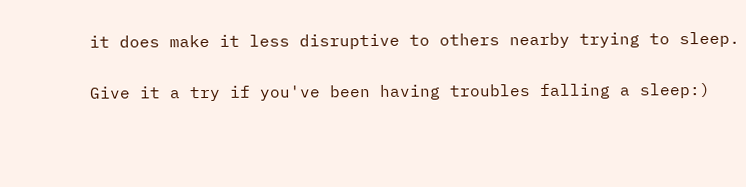it does make it less disruptive to others nearby trying to sleep.

Give it a try if you've been having troubles falling a sleep:)